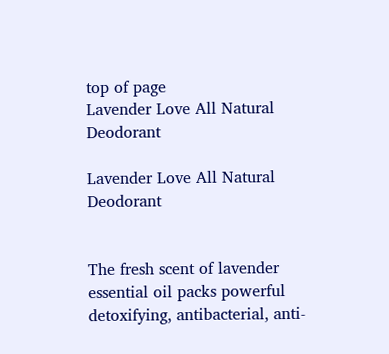top of page
Lavender Love All Natural Deodorant

Lavender Love All Natural Deodorant


The fresh scent of lavender essential oil packs powerful detoxifying, antibacterial, anti-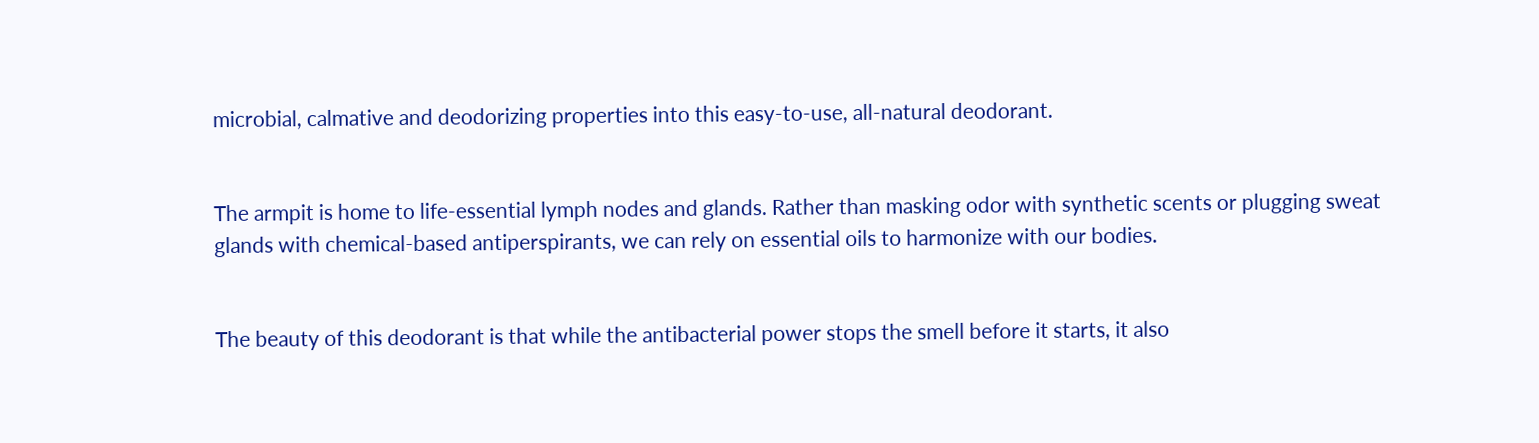microbial, calmative and deodorizing properties into this easy-to-use, all-natural deodorant.


The armpit is home to life-essential lymph nodes and glands. Rather than masking odor with synthetic scents or plugging sweat glands with chemical-based antiperspirants, we can rely on essential oils to harmonize with our bodies.


The beauty of this deodorant is that while the antibacterial power stops the smell before it starts, it also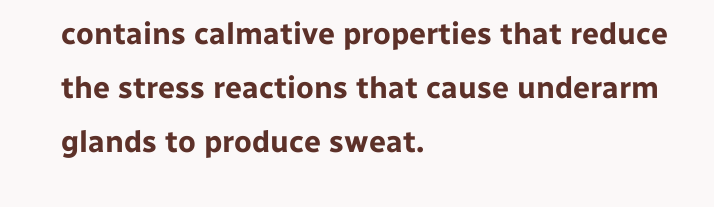contains calmative properties that reduce the stress reactions that cause underarm glands to produce sweat.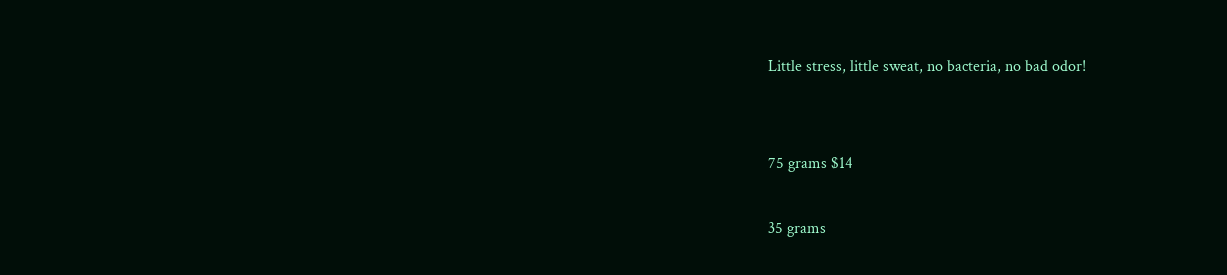Little stress, little sweat, no bacteria, no bad odor!


75 grams $14

35 grams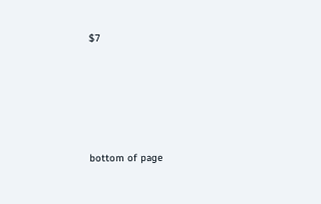$7





bottom of page